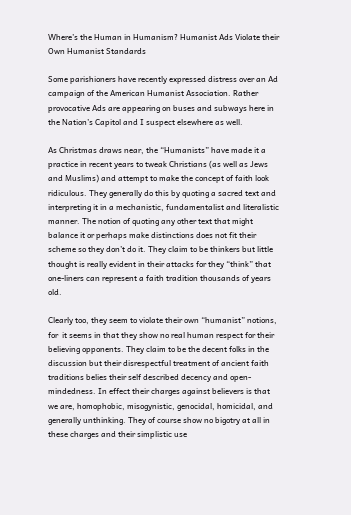Where’s the Human in Humanism? Humanist Ads Violate their Own Humanist Standards

Some parishioners have recently expressed distress over an Ad campaign of the American Humanist Association. Rather provocative Ads are appearing on buses and subways here in the Nation’s Capitol and I suspect elsewhere as well.

As Christmas draws near, the “Humanists” have made it a practice in recent years to tweak Christians (as well as Jews and Muslims) and attempt to make the concept of faith look ridiculous. They generally do this by quoting a sacred text and interpreting it in a mechanistic, fundamentalist and literalistic  manner. The notion of quoting any other text that might balance it or perhaps make distinctions does not fit their scheme so they don’t do it. They claim to be thinkers but little thought is really evident in their attacks for they “think” that one-liners can represent a faith tradition thousands of years old.

Clearly too, they seem to violate their own “humanist” notions, for  it seems in that they show no real human respect for their believing opponents. They claim to be the decent folks in the discussion but their disrespectful treatment of ancient faith traditions belies their self described decency and open-mindedness. In effect their charges against believers is that we are, homophobic, misogynistic, genocidal, homicidal, and generally unthinking. They of course show no bigotry at all in these charges and their simplistic use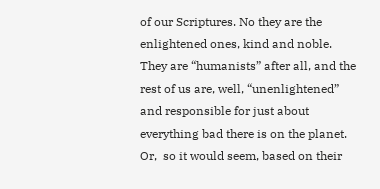of our Scriptures. No they are the enlightened ones, kind and noble. They are “humanists” after all, and the rest of us are, well, “unenlightened” and responsible for just about everything bad there is on the planet. Or,  so it would seem, based on their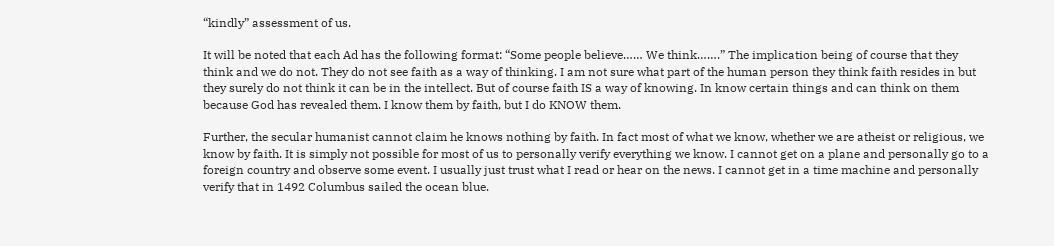“kindly” assessment of us.

It will be noted that each Ad has the following format: “Some people believe…… We think…….” The implication being of course that they think and we do not. They do not see faith as a way of thinking. I am not sure what part of the human person they think faith resides in but they surely do not think it can be in the intellect. But of course faith IS a way of knowing. In know certain things and can think on them because God has revealed them. I know them by faith, but I do KNOW them.

Further, the secular humanist cannot claim he knows nothing by faith. In fact most of what we know, whether we are atheist or religious, we know by faith. It is simply not possible for most of us to personally verify everything we know. I cannot get on a plane and personally go to a foreign country and observe some event. I usually just trust what I read or hear on the news. I cannot get in a time machine and personally verify that in 1492 Columbus sailed the ocean blue.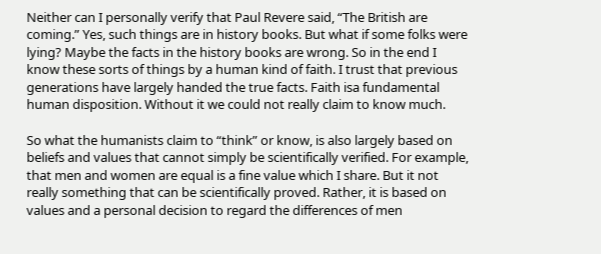Neither can I personally verify that Paul Revere said, “The British are coming.” Yes, such things are in history books. But what if some folks were lying? Maybe the facts in the history books are wrong. So in the end I know these sorts of things by a human kind of faith. I trust that previous generations have largely handed the true facts. Faith isa fundamental human disposition. Without it we could not really claim to know much.

So what the humanists claim to “think” or know, is also largely based on beliefs and values that cannot simply be scientifically verified. For example, that men and women are equal is a fine value which I share. But it not really something that can be scientifically proved. Rather, it is based on values and a personal decision to regard the differences of men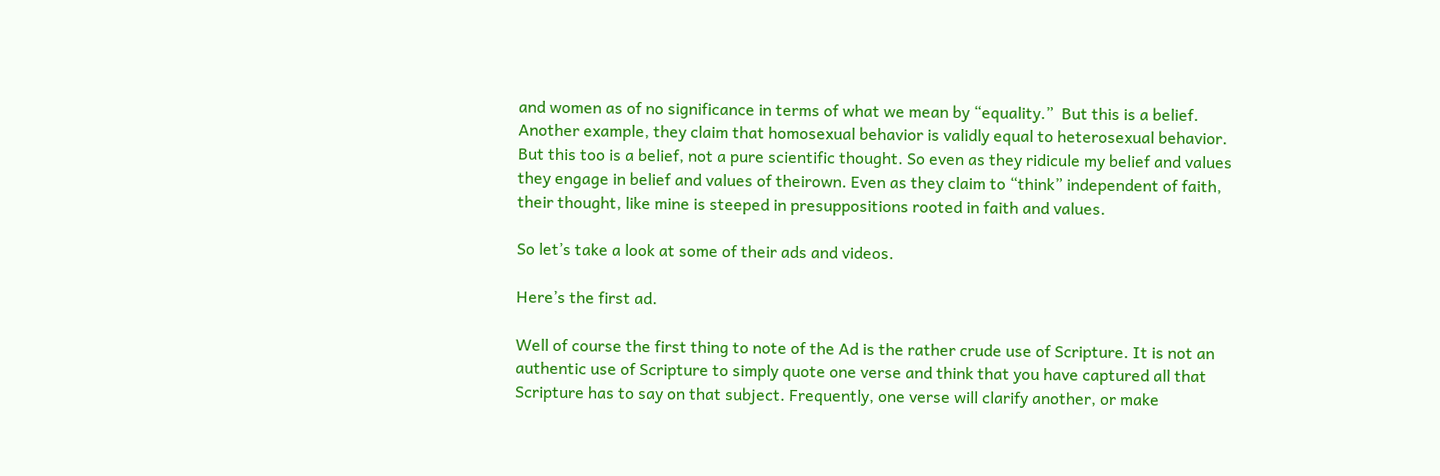and women as of no significance in terms of what we mean by “equality.”  But this is a belief.  Another example, they claim that homosexual behavior is validly equal to heterosexual behavior. But this too is a belief, not a pure scientific thought. So even as they ridicule my belief and values they engage in belief and values of theirown. Even as they claim to “think” independent of faith, their thought, like mine is steeped in presuppositions rooted in faith and values.

So let’s take a look at some of their ads and videos.

Here’s the first ad.

Well of course the first thing to note of the Ad is the rather crude use of Scripture. It is not an authentic use of Scripture to simply quote one verse and think that you have captured all that Scripture has to say on that subject. Frequently, one verse will clarify another, or make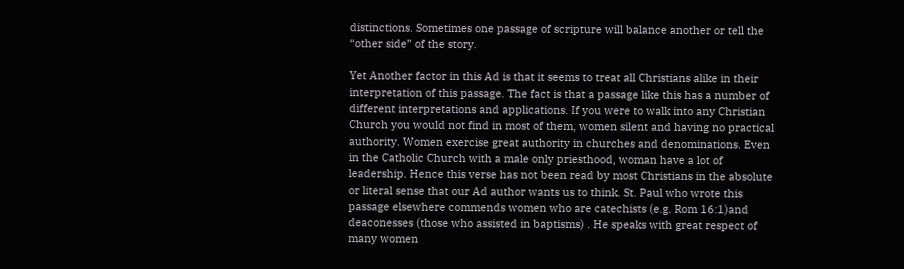distinctions. Sometimes one passage of scripture will balance another or tell the “other side” of the story.

Yet Another factor in this Ad is that it seems to treat all Christians alike in their interpretation of this passage. The fact is that a passage like this has a number of different interpretations and applications. If you were to walk into any Christian Church you would not find in most of them, women silent and having no practical authority. Women exercise great authority in churches and denominations. Even in the Catholic Church with a male only priesthood, woman have a lot of leadership. Hence this verse has not been read by most Christians in the absolute or literal sense that our Ad author wants us to think. St. Paul who wrote this passage elsewhere commends women who are catechists (e.g. Rom 16:1)and deaconesses (those who assisted in baptisms) . He speaks with great respect of many women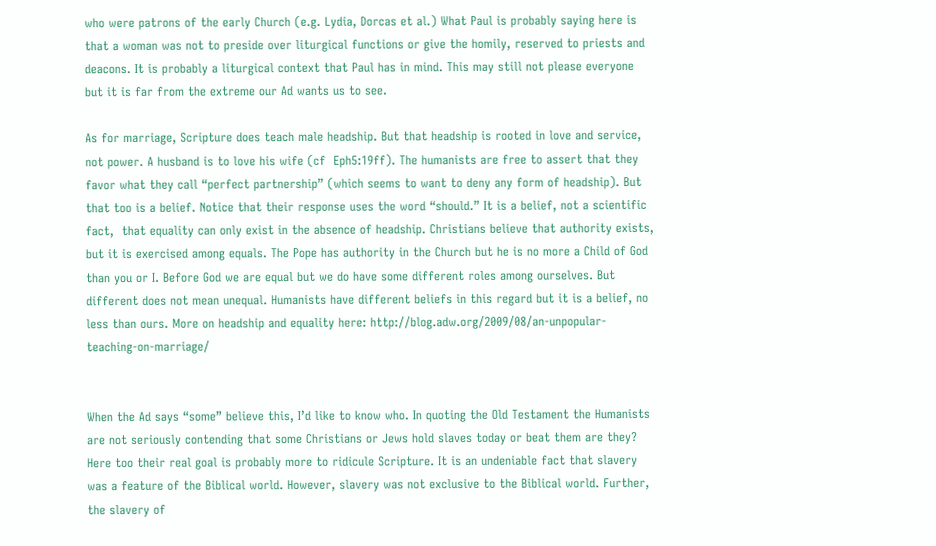who were patrons of the early Church (e.g. Lydia, Dorcas et al.) What Paul is probably saying here is that a woman was not to preside over liturgical functions or give the homily, reserved to priests and deacons. It is probably a liturgical context that Paul has in mind. This may still not please everyone but it is far from the extreme our Ad wants us to see.

As for marriage, Scripture does teach male headship. But that headship is rooted in love and service, not power. A husband is to love his wife (cf  Eph5:19ff). The humanists are free to assert that they favor what they call “perfect partnership” (which seems to want to deny any form of headship). But that too is a belief. Notice that their response uses the word “should.” It is a belief, not a scientific fact,  that equality can only exist in the absence of headship. Christians believe that authority exists, but it is exercised among equals. The Pope has authority in the Church but he is no more a Child of God than you or I. Before God we are equal but we do have some different roles among ourselves. But different does not mean unequal. Humanists have different beliefs in this regard but it is a belief, no less than ours. More on headship and equality here: http://blog.adw.org/2009/08/an-unpopular-teaching-on-marriage/


When the Ad says “some” believe this, I’d like to know who. In quoting the Old Testament the Humanists are not seriously contending that some Christians or Jews hold slaves today or beat them are they? Here too their real goal is probably more to ridicule Scripture. It is an undeniable fact that slavery was a feature of the Biblical world. However, slavery was not exclusive to the Biblical world. Further, the slavery of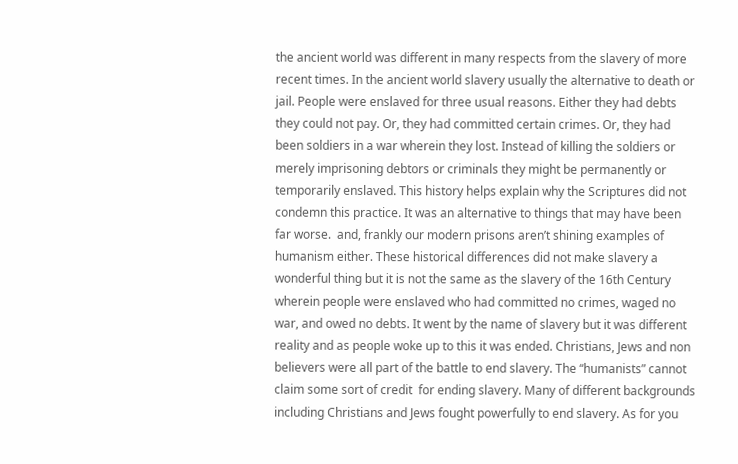the ancient world was different in many respects from the slavery of more recent times. In the ancient world slavery usually the alternative to death or jail. People were enslaved for three usual reasons. Either they had debts they could not pay. Or, they had committed certain crimes. Or, they had been soldiers in a war wherein they lost. Instead of killing the soldiers or merely imprisoning debtors or criminals they might be permanently or temporarily enslaved. This history helps explain why the Scriptures did not condemn this practice. It was an alternative to things that may have been far worse.  and, frankly our modern prisons aren’t shining examples of humanism either. These historical differences did not make slavery a wonderful thing but it is not the same as the slavery of the 16th Century wherein people were enslaved who had committed no crimes, waged no war, and owed no debts. It went by the name of slavery but it was different reality and as people woke up to this it was ended. Christians, Jews and non believers were all part of the battle to end slavery. The “humanists” cannot claim some sort of credit  for ending slavery. Many of different backgrounds including Christians and Jews fought powerfully to end slavery. As for you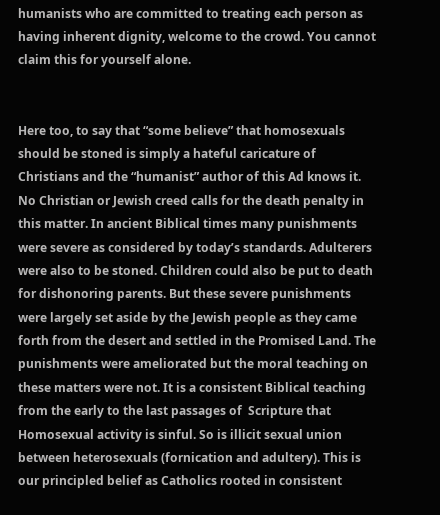humanists who are committed to treating each person as having inherent dignity, welcome to the crowd. You cannot claim this for yourself alone.


Here too, to say that “some believe” that homosexuals should be stoned is simply a hateful caricature of Christians and the “humanist” author of this Ad knows it. No Christian or Jewish creed calls for the death penalty in this matter. In ancient Biblical times many punishments were severe as considered by today’s standards. Adulterers were also to be stoned. Children could also be put to death for dishonoring parents. But these severe punishments were largely set aside by the Jewish people as they came forth from the desert and settled in the Promised Land. The punishments were ameliorated but the moral teaching on these matters were not. It is a consistent Biblical teaching from the early to the last passages of  Scripture that Homosexual activity is sinful. So is illicit sexual union between heterosexuals (fornication and adultery). This is our principled belief as Catholics rooted in consistent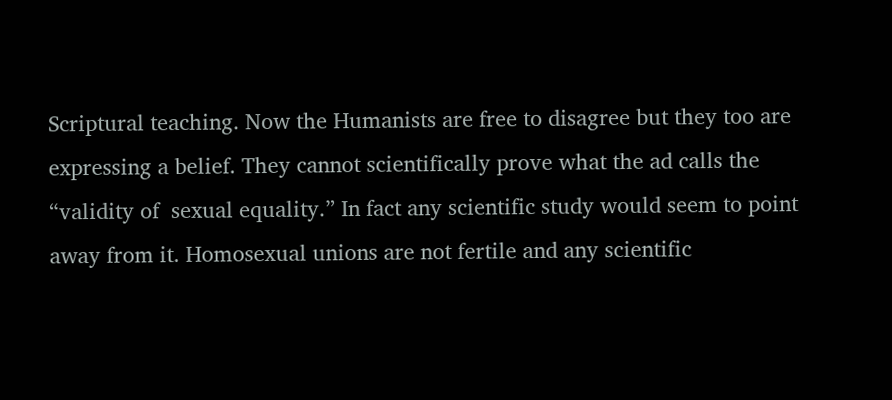Scriptural teaching. Now the Humanists are free to disagree but they too are expressing a belief. They cannot scientifically prove what the ad calls the “validity of  sexual equality.” In fact any scientific study would seem to point away from it. Homosexual unions are not fertile and any scientific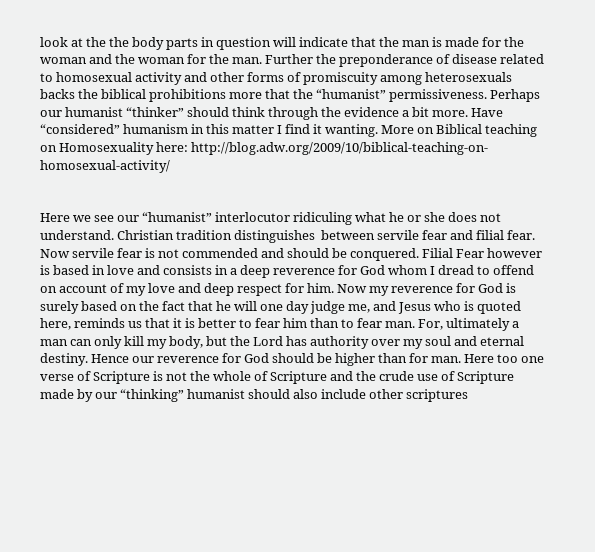look at the the body parts in question will indicate that the man is made for the woman and the woman for the man. Further the preponderance of disease related to homosexual activity and other forms of promiscuity among heterosexuals backs the biblical prohibitions more that the “humanist” permissiveness. Perhaps our humanist “thinker” should think through the evidence a bit more. Have “considered” humanism in this matter I find it wanting. More on Biblical teaching on Homosexuality here: http://blog.adw.org/2009/10/biblical-teaching-on-homosexual-activity/


Here we see our “humanist” interlocutor ridiculing what he or she does not understand. Christian tradition distinguishes  between servile fear and filial fear. Now servile fear is not commended and should be conquered. Filial Fear however is based in love and consists in a deep reverence for God whom I dread to offend on account of my love and deep respect for him. Now my reverence for God is surely based on the fact that he will one day judge me, and Jesus who is quoted here, reminds us that it is better to fear him than to fear man. For, ultimately a man can only kill my body, but the Lord has authority over my soul and eternal destiny. Hence our reverence for God should be higher than for man. Here too one verse of Scripture is not the whole of Scripture and the crude use of Scripture made by our “thinking” humanist should also include other scriptures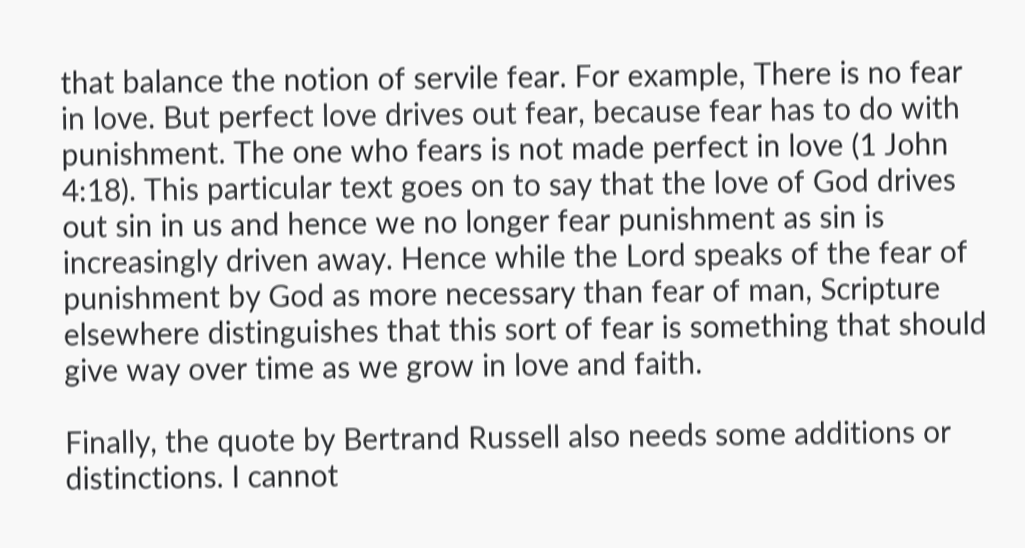that balance the notion of servile fear. For example, There is no fear in love. But perfect love drives out fear, because fear has to do with punishment. The one who fears is not made perfect in love (1 John 4:18). This particular text goes on to say that the love of God drives out sin in us and hence we no longer fear punishment as sin is increasingly driven away. Hence while the Lord speaks of the fear of punishment by God as more necessary than fear of man, Scripture elsewhere distinguishes that this sort of fear is something that should give way over time as we grow in love and faith.

Finally, the quote by Bertrand Russell also needs some additions or distinctions. I cannot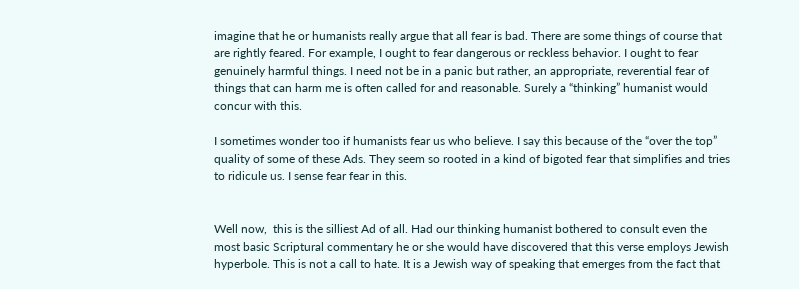imagine that he or humanists really argue that all fear is bad. There are some things of course that are rightly feared. For example, I ought to fear dangerous or reckless behavior. I ought to fear genuinely harmful things. I need not be in a panic but rather, an appropriate, reverential fear of things that can harm me is often called for and reasonable. Surely a “thinking” humanist would concur with this.

I sometimes wonder too if humanists fear us who believe. I say this because of the “over the top” quality of some of these Ads. They seem so rooted in a kind of bigoted fear that simplifies and tries to ridicule us. I sense fear fear in this.


Well now,  this is the silliest Ad of all. Had our thinking humanist bothered to consult even the most basic Scriptural commentary he or she would have discovered that this verse employs Jewish hyperbole. This is not a call to hate. It is a Jewish way of speaking that emerges from the fact that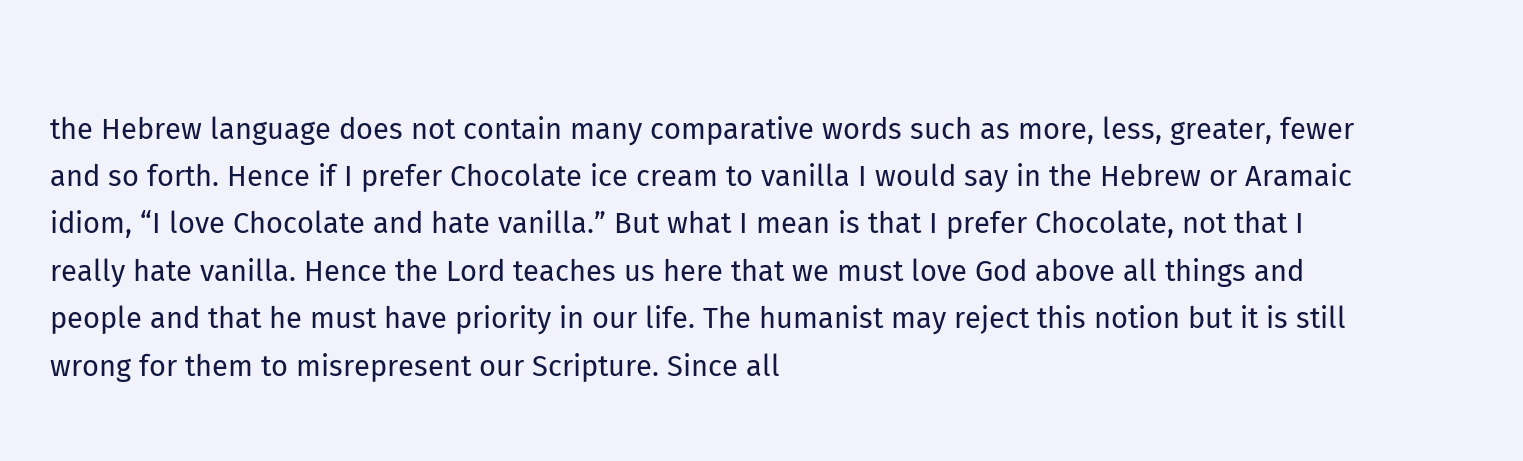the Hebrew language does not contain many comparative words such as more, less, greater, fewer and so forth. Hence if I prefer Chocolate ice cream to vanilla I would say in the Hebrew or Aramaic idiom, “I love Chocolate and hate vanilla.” But what I mean is that I prefer Chocolate, not that I really hate vanilla. Hence the Lord teaches us here that we must love God above all things and people and that he must have priority in our life. The humanist may reject this notion but it is still wrong for them to misrepresent our Scripture. Since all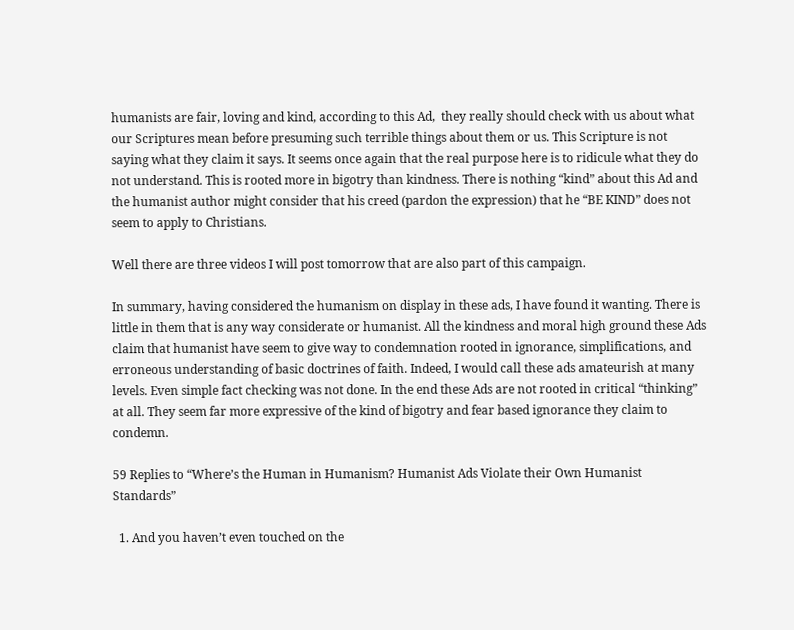humanists are fair, loving and kind, according to this Ad,  they really should check with us about what our Scriptures mean before presuming such terrible things about them or us. This Scripture is not saying what they claim it says. It seems once again that the real purpose here is to ridicule what they do not understand. This is rooted more in bigotry than kindness. There is nothing “kind” about this Ad and the humanist author might consider that his creed (pardon the expression) that he “BE KIND” does not seem to apply to Christians.

Well there are three videos I will post tomorrow that are also part of this campaign.

In summary, having considered the humanism on display in these ads, I have found it wanting. There is little in them that is any way considerate or humanist. All the kindness and moral high ground these Ads claim that humanist have seem to give way to condemnation rooted in ignorance, simplifications, and erroneous understanding of basic doctrines of faith. Indeed, I would call these ads amateurish at many levels. Even simple fact checking was not done. In the end these Ads are not rooted in critical “thinking” at all. They seem far more expressive of the kind of bigotry and fear based ignorance they claim to condemn.

59 Replies to “Where’s the Human in Humanism? Humanist Ads Violate their Own Humanist Standards”

  1. And you haven’t even touched on the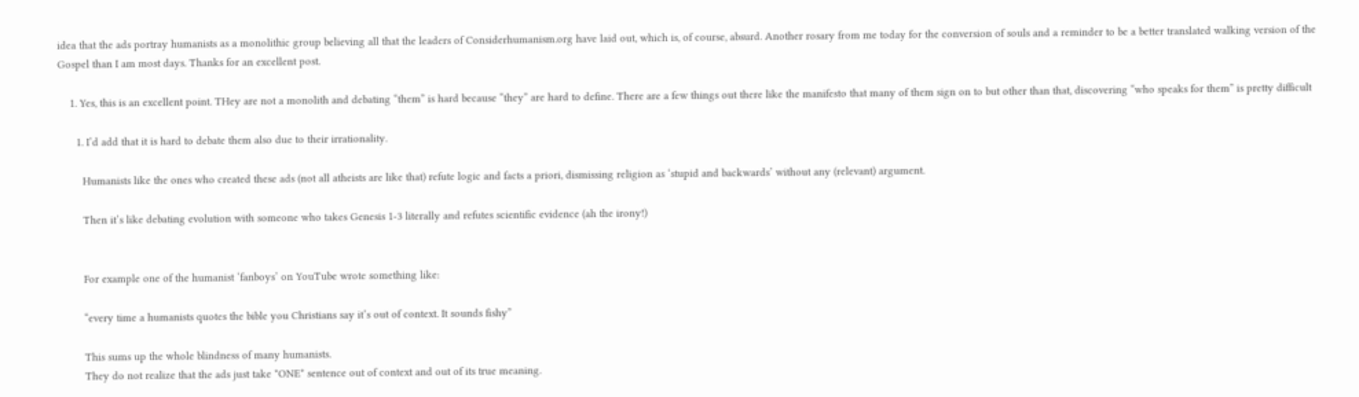idea that the ads portray humanists as a monolithic group believing all that the leaders of Considerhumanism.org have laid out, which is, of course, absurd. Another rosary from me today for the conversion of souls and a reminder to be a better translated walking version of the Gospel than I am most days. Thanks for an excellent post.

    1. Yes, this is an excellent point. THey are not a monolith and debating “them” is hard because “they” are hard to define. There are a few things out there like the manifesto that many of them sign on to but other than that, discovering “who speaks for them” is pretty difficult

      1. I’d add that it is hard to debate them also due to their irrationality.

        Humanists like the ones who created these ads (not all atheists are like that) refute logic and facts a priori, dismissing religion as ‘stupid and backwards’ without any (relevant) argument.

        Then it’s like debating evolution with someone who takes Genesis 1-3 literally and refutes scientific evidence (ah the irony!)


        For example one of the humanist ‘fanboys’ on YouTube wrote something like:

        “every time a humanists quotes the bible you Christians say it’s out of context. It sounds fishy”

        This sums up the whole blindness of many humanists.
        They do not realize that the ads just take *ONE* sentence out of context and out of its true meaning.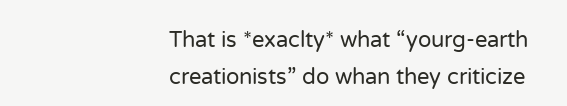That is *exaclty* what “yourg-earth creationists” do whan they criticize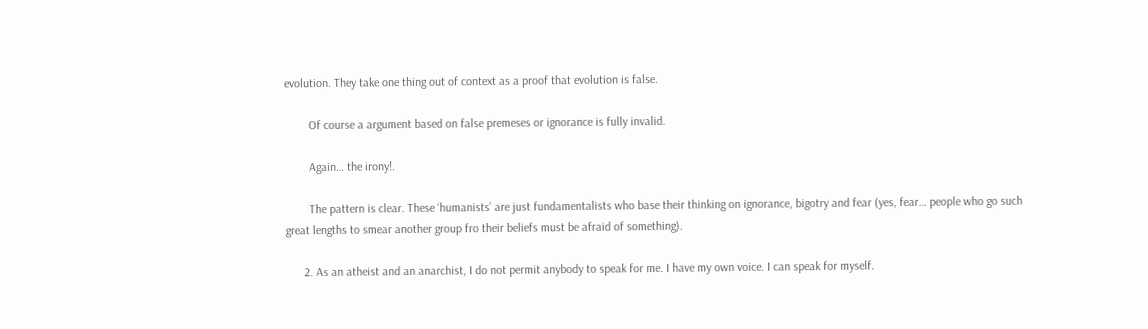evolution. They take one thing out of context as a proof that evolution is false.

        Of course a argument based on false premeses or ignorance is fully invalid.

        Again… the irony!.

        The pattern is clear. These ‘humanists’ are just fundamentalists who base their thinking on ignorance, bigotry and fear (yes, fear… people who go such great lengths to smear another group fro their beliefs must be afraid of something).

      2. As an atheist and an anarchist, I do not permit anybody to speak for me. I have my own voice. I can speak for myself.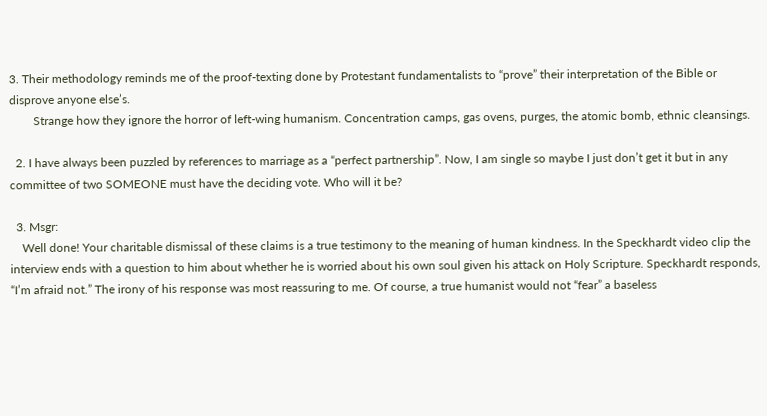3. Their methodology reminds me of the proof-texting done by Protestant fundamentalists to “prove” their interpretation of the Bible or disprove anyone else’s.
        Strange how they ignore the horror of left-wing humanism. Concentration camps, gas ovens, purges, the atomic bomb, ethnic cleansings.

  2. I have always been puzzled by references to marriage as a “perfect partnership”. Now, I am single so maybe I just don’t get it but in any committee of two SOMEONE must have the deciding vote. Who will it be?

  3. Msgr:
    Well done! Your charitable dismissal of these claims is a true testimony to the meaning of human kindness. In the Speckhardt video clip the interview ends with a question to him about whether he is worried about his own soul given his attack on Holy Scripture. Speckhardt responds, “I’m afraid not.” The irony of his response was most reassuring to me. Of course, a true humanist would not “fear” a baseless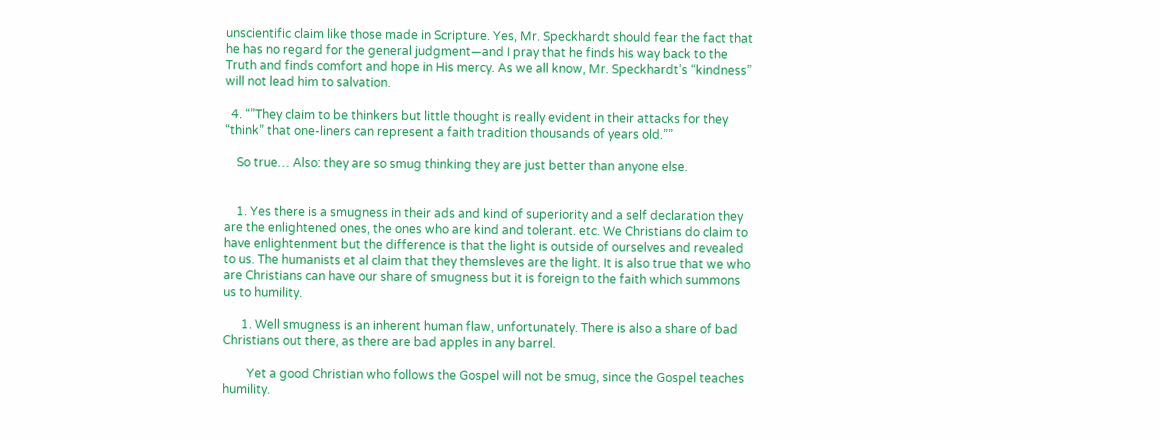unscientific claim like those made in Scripture. Yes, Mr. Speckhardt should fear the fact that he has no regard for the general judgment—and I pray that he finds his way back to the Truth and finds comfort and hope in His mercy. As we all know, Mr. Speckhardt’s “kindness” will not lead him to salvation.

  4. “”They claim to be thinkers but little thought is really evident in their attacks for they “think” that one-liners can represent a faith tradition thousands of years old.””

    So true… Also: they are so smug thinking they are just better than anyone else.


    1. Yes there is a smugness in their ads and kind of superiority and a self declaration they are the enlightened ones, the ones who are kind and tolerant. etc. We Christians do claim to have enlightenment but the difference is that the light is outside of ourselves and revealed to us. The humanists et al claim that they themsleves are the light. It is also true that we who are Christians can have our share of smugness but it is foreign to the faith which summons us to humility.

      1. Well smugness is an inherent human flaw, unfortunately. There is also a share of bad Christians out there, as there are bad apples in any barrel.

        Yet a good Christian who follows the Gospel will not be smug, since the Gospel teaches humility.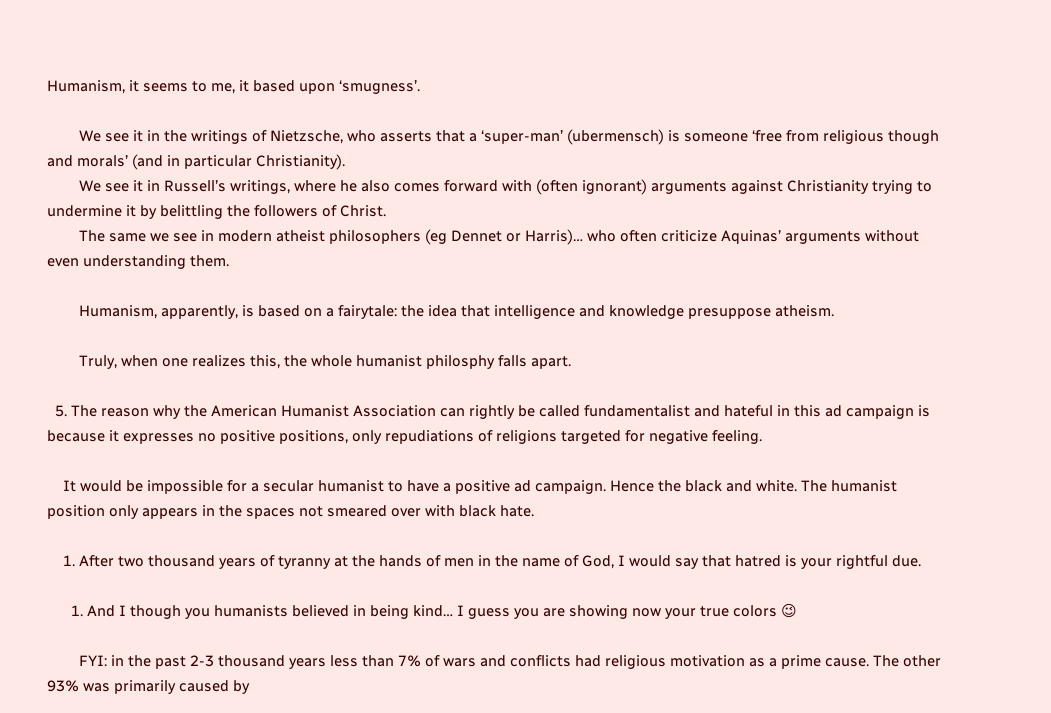Humanism, it seems to me, it based upon ‘smugness’.

        We see it in the writings of Nietzsche, who asserts that a ‘super-man’ (ubermensch) is someone ‘free from religious though and morals’ (and in particular Christianity).
        We see it in Russell’s writings, where he also comes forward with (often ignorant) arguments against Christianity trying to undermine it by belittling the followers of Christ.
        The same we see in modern atheist philosophers (eg Dennet or Harris)… who often criticize Aquinas’ arguments without even understanding them.

        Humanism, apparently, is based on a fairytale: the idea that intelligence and knowledge presuppose atheism.

        Truly, when one realizes this, the whole humanist philosphy falls apart.

  5. The reason why the American Humanist Association can rightly be called fundamentalist and hateful in this ad campaign is because it expresses no positive positions, only repudiations of religions targeted for negative feeling.

    It would be impossible for a secular humanist to have a positive ad campaign. Hence the black and white. The humanist position only appears in the spaces not smeared over with black hate.

    1. After two thousand years of tyranny at the hands of men in the name of God, I would say that hatred is your rightful due.

      1. And I though you humanists believed in being kind… I guess you are showing now your true colors 😉

        FYI: in the past 2-3 thousand years less than 7% of wars and conflicts had religious motivation as a prime cause. The other 93% was primarily caused by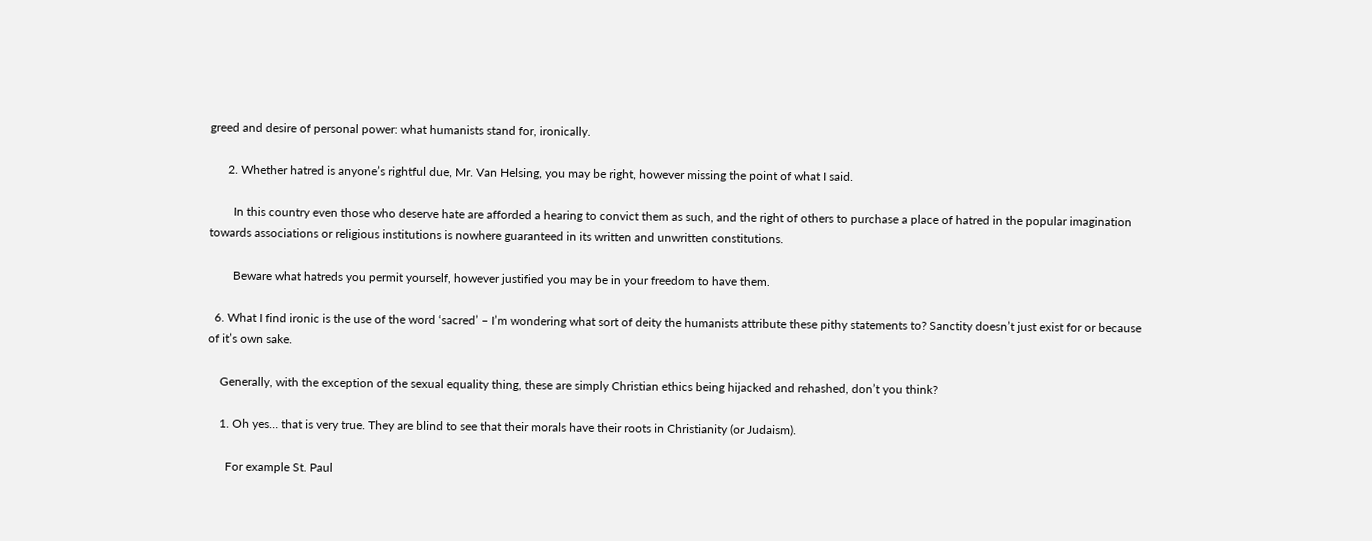greed and desire of personal power: what humanists stand for, ironically.

      2. Whether hatred is anyone’s rightful due, Mr. Van Helsing, you may be right, however missing the point of what I said.

        In this country even those who deserve hate are afforded a hearing to convict them as such, and the right of others to purchase a place of hatred in the popular imagination towards associations or religious institutions is nowhere guaranteed in its written and unwritten constitutions.

        Beware what hatreds you permit yourself, however justified you may be in your freedom to have them.

  6. What I find ironic is the use of the word ‘sacred’ – I’m wondering what sort of deity the humanists attribute these pithy statements to? Sanctity doesn’t just exist for or because of it’s own sake.

    Generally, with the exception of the sexual equality thing, these are simply Christian ethics being hijacked and rehashed, don’t you think?

    1. Oh yes… that is very true. They are blind to see that their morals have their roots in Christianity (or Judaism).

      For example St. Paul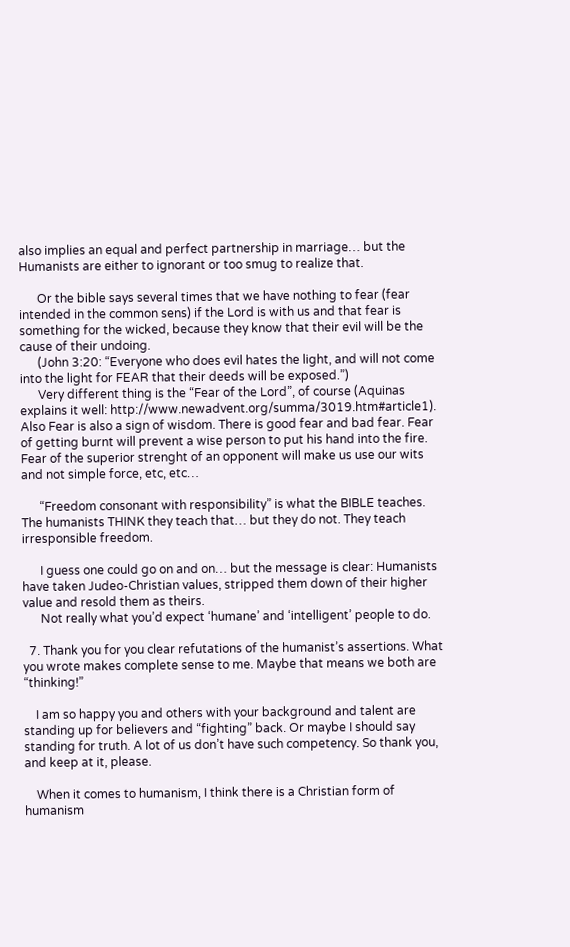also implies an equal and perfect partnership in marriage… but the Humanists are either to ignorant or too smug to realize that.

      Or the bible says several times that we have nothing to fear (fear intended in the common sens) if the Lord is with us and that fear is something for the wicked, because they know that their evil will be the cause of their undoing.
      (John 3:20: “Everyone who does evil hates the light, and will not come into the light for FEAR that their deeds will be exposed.”)
      Very different thing is the “Fear of the Lord”, of course (Aquinas explains it well: http://www.newadvent.org/summa/3019.htm#article1). Also Fear is also a sign of wisdom. There is good fear and bad fear. Fear of getting burnt will prevent a wise person to put his hand into the fire. Fear of the superior strenght of an opponent will make us use our wits and not simple force, etc, etc…

      “Freedom consonant with responsibility” is what the BIBLE teaches. The humanists THINK they teach that… but they do not. They teach irresponsible freedom.

      I guess one could go on and on… but the message is clear: Humanists have taken Judeo-Christian values, stripped them down of their higher value and resold them as theirs.
      Not really what you’d expect ‘humane’ and ‘intelligent’ people to do.

  7. Thank you for you clear refutations of the humanist’s assertions. What you wrote makes complete sense to me. Maybe that means we both are “thinking!”

    I am so happy you and others with your background and talent are standing up for believers and “fighting” back. Or maybe I should say standing for truth. A lot of us don’t have such competency. So thank you, and keep at it, please.

    When it comes to humanism, I think there is a Christian form of humanism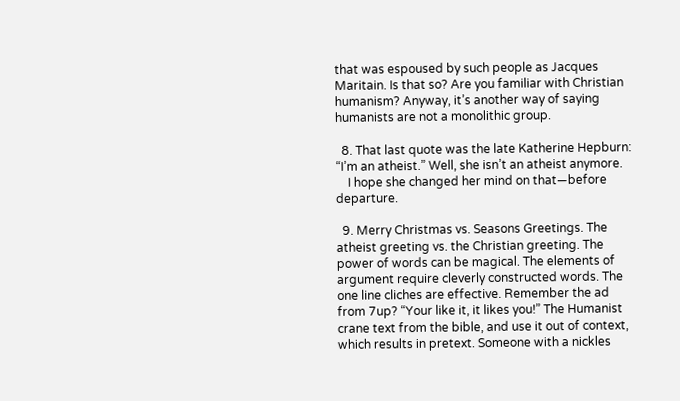that was espoused by such people as Jacques Maritain. Is that so? Are you familiar with Christian humanism? Anyway, it’s another way of saying humanists are not a monolithic group.

  8. That last quote was the late Katherine Hepburn: “I’m an atheist.” Well, she isn’t an atheist anymore.
    I hope she changed her mind on that—before departure.

  9. Merry Christmas vs. Seasons Greetings. The atheist greeting vs. the Christian greeting. The power of words can be magical. The elements of argument require cleverly constructed words. The one line cliches are effective. Remember the ad from 7up? “Your like it, it likes you!” The Humanist crane text from the bible, and use it out of context, which results in pretext. Someone with a nickles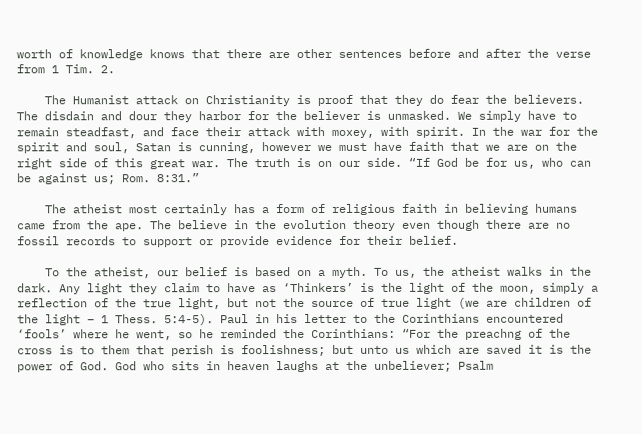worth of knowledge knows that there are other sentences before and after the verse from 1 Tim. 2.

    The Humanist attack on Christianity is proof that they do fear the believers. The disdain and dour they harbor for the believer is unmasked. We simply have to remain steadfast, and face their attack with moxey, with spirit. In the war for the spirit and soul, Satan is cunning, however we must have faith that we are on the right side of this great war. The truth is on our side. “If God be for us, who can be against us; Rom. 8:31.”

    The atheist most certainly has a form of religious faith in believing humans came from the ape. The believe in the evolution theory even though there are no fossil records to support or provide evidence for their belief.

    To the atheist, our belief is based on a myth. To us, the atheist walks in the dark. Any light they claim to have as ‘Thinkers’ is the light of the moon, simply a reflection of the true light, but not the source of true light (we are children of the light – 1 Thess. 5:4-5). Paul in his letter to the Corinthians encountered ‘fools’ where he went, so he reminded the Corinthians: “For the preachng of the cross is to them that perish is foolishness; but unto us which are saved it is the power of God. God who sits in heaven laughs at the unbeliever; Psalm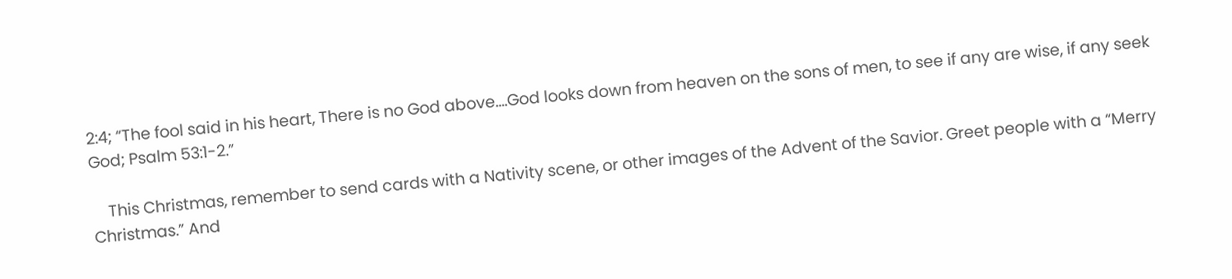2:4; “The fool said in his heart, There is no God above….God looks down from heaven on the sons of men, to see if any are wise, if any seek God; Psalm 53:1-2.”

    This Christmas, remember to send cards with a Nativity scene, or other images of the Advent of the Savior. Greet people with a “Merry Christmas.” And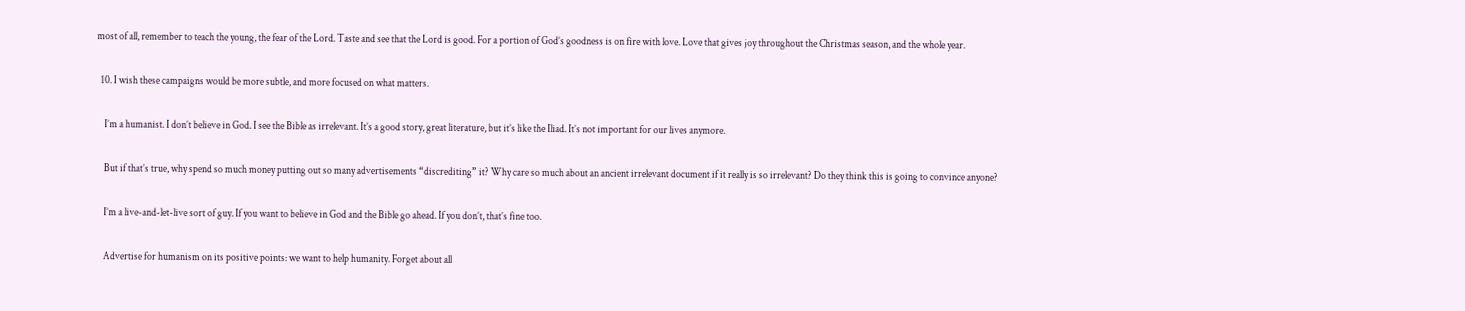most of all, remember to teach the young, the fear of the Lord. Taste and see that the Lord is good. For a portion of God’s goodness is on fire with love. Love that gives joy throughout the Christmas season, and the whole year.

  10. I wish these campaigns would be more subtle, and more focused on what matters.

    I’m a humanist. I don’t believe in God. I see the Bible as irrelevant. It’s a good story, great literature, but it’s like the Iliad. It’s not important for our lives anymore.

    But if that’s true, why spend so much money putting out so many advertisements “discrediting” it? Why care so much about an ancient irrelevant document if it really is so irrelevant? Do they think this is going to convince anyone?

    I’m a live-and-let-live sort of guy. If you want to believe in God and the Bible go ahead. If you don’t, that’s fine too.

    Advertise for humanism on its positive points: we want to help humanity. Forget about all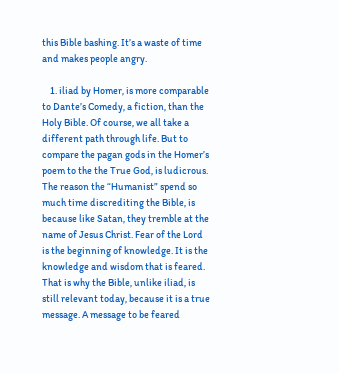this Bible bashing. It’s a waste of time and makes people angry.

    1. iliad by Homer, is more comparable to Dante’s Comedy, a fiction, than the Holy Bible. Of course, we all take a different path through life. But to compare the pagan gods in the Homer’s poem to the the True God, is ludicrous. The reason the “Humanist” spend so much time discrediting the Bible, is because like Satan, they tremble at the name of Jesus Christ. Fear of the Lord is the beginning of knowledge. It is the knowledge and wisdom that is feared. That is why the Bible, unlike iliad, is still relevant today, because it is a true message. A message to be feared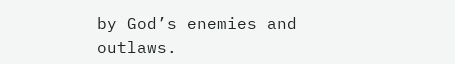by God’s enemies and outlaws.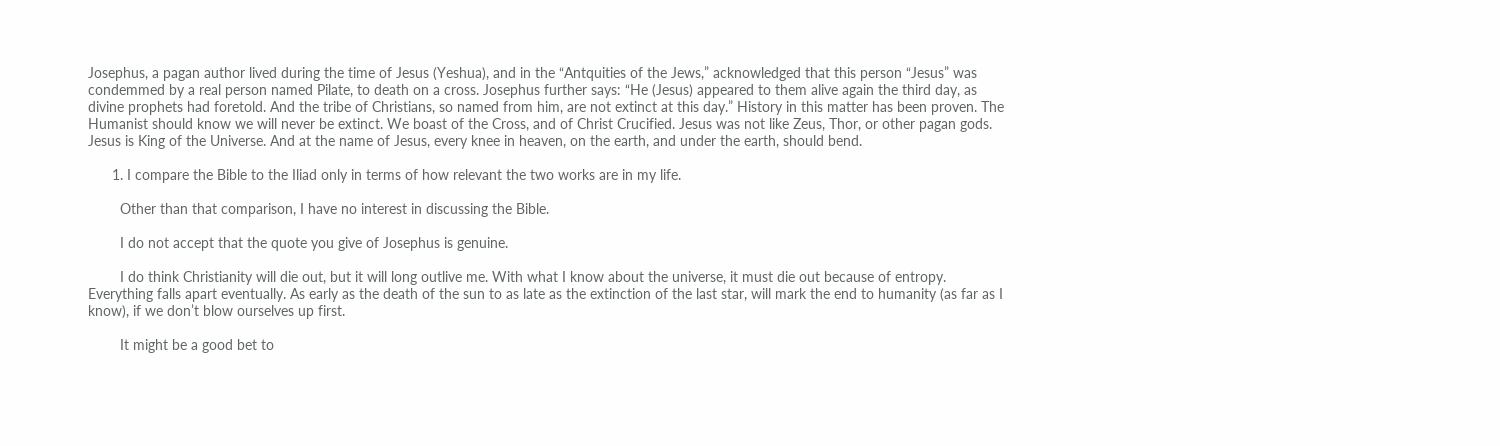Josephus, a pagan author lived during the time of Jesus (Yeshua), and in the “Antquities of the Jews,” acknowledged that this person “Jesus” was condemmed by a real person named Pilate, to death on a cross. Josephus further says: “He (Jesus) appeared to them alive again the third day, as divine prophets had foretold. And the tribe of Christians, so named from him, are not extinct at this day.” History in this matter has been proven. The Humanist should know we will never be extinct. We boast of the Cross, and of Christ Crucified. Jesus was not like Zeus, Thor, or other pagan gods. Jesus is King of the Universe. And at the name of Jesus, every knee in heaven, on the earth, and under the earth, should bend.

      1. I compare the Bible to the Iliad only in terms of how relevant the two works are in my life.

        Other than that comparison, I have no interest in discussing the Bible.

        I do not accept that the quote you give of Josephus is genuine.

        I do think Christianity will die out, but it will long outlive me. With what I know about the universe, it must die out because of entropy. Everything falls apart eventually. As early as the death of the sun to as late as the extinction of the last star, will mark the end to humanity (as far as I know), if we don’t blow ourselves up first.

        It might be a good bet to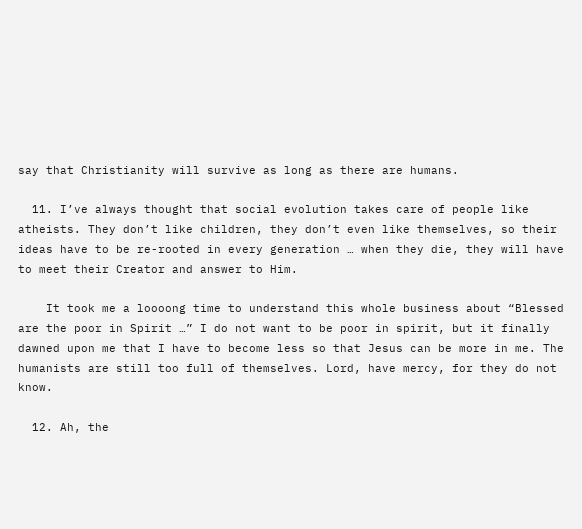say that Christianity will survive as long as there are humans.

  11. I’ve always thought that social evolution takes care of people like atheists. They don’t like children, they don’t even like themselves, so their ideas have to be re-rooted in every generation … when they die, they will have to meet their Creator and answer to Him.

    It took me a loooong time to understand this whole business about “Blessed are the poor in Spirit …” I do not want to be poor in spirit, but it finally dawned upon me that I have to become less so that Jesus can be more in me. The humanists are still too full of themselves. Lord, have mercy, for they do not know.

  12. Ah, the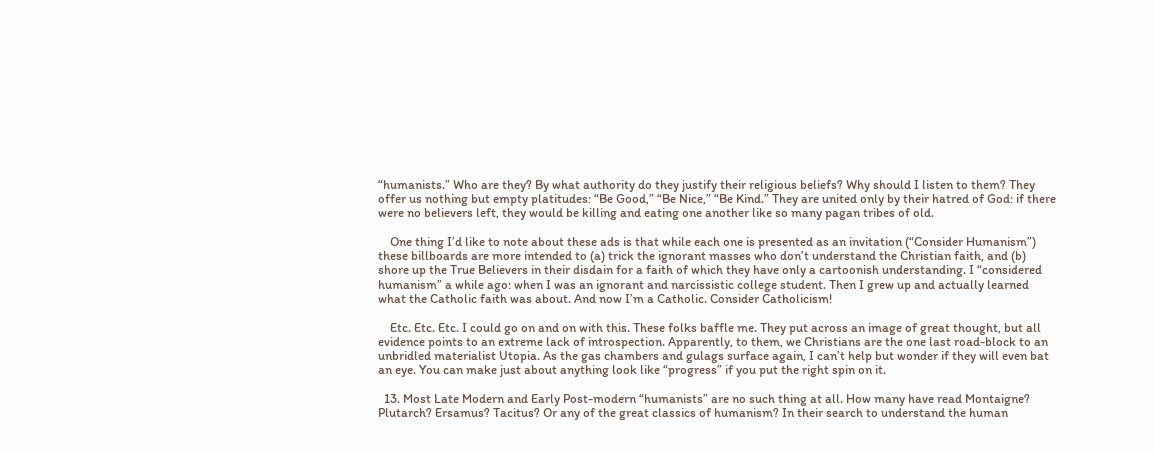“humanists.” Who are they? By what authority do they justify their religious beliefs? Why should I listen to them? They offer us nothing but empty platitudes: “Be Good,” “Be Nice,” “Be Kind.” They are united only by their hatred of God: if there were no believers left, they would be killing and eating one another like so many pagan tribes of old.

    One thing I’d like to note about these ads is that while each one is presented as an invitation (“Consider Humanism”) these billboards are more intended to (a) trick the ignorant masses who don’t understand the Christian faith, and (b) shore up the True Believers in their disdain for a faith of which they have only a cartoonish understanding. I “considered humanism” a while ago: when I was an ignorant and narcissistic college student. Then I grew up and actually learned what the Catholic faith was about. And now I’m a Catholic. Consider Catholicism!

    Etc. Etc. Etc. I could go on and on with this. These folks baffle me. They put across an image of great thought, but all evidence points to an extreme lack of introspection. Apparently, to them, we Christians are the one last road-block to an unbridled materialist Utopia. As the gas chambers and gulags surface again, I can’t help but wonder if they will even bat an eye. You can make just about anything look like “progress” if you put the right spin on it.

  13. Most Late Modern and Early Post-modern “humanists” are no such thing at all. How many have read Montaigne? Plutarch? Ersamus? Tacitus? Or any of the great classics of humanism? In their search to understand the human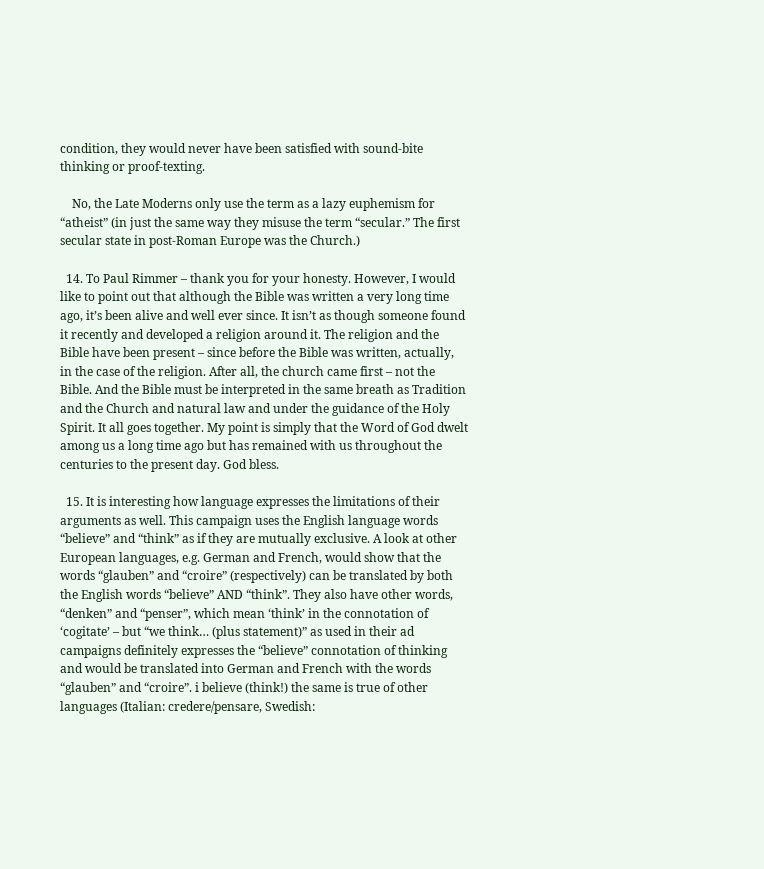condition, they would never have been satisfied with sound-bite thinking or proof-texting.

    No, the Late Moderns only use the term as a lazy euphemism for “atheist” (in just the same way they misuse the term “secular.” The first secular state in post-Roman Europe was the Church.)

  14. To Paul Rimmer – thank you for your honesty. However, I would like to point out that although the Bible was written a very long time ago, it’s been alive and well ever since. It isn’t as though someone found it recently and developed a religion around it. The religion and the Bible have been present – since before the Bible was written, actually, in the case of the religion. After all, the church came first – not the Bible. And the Bible must be interpreted in the same breath as Tradition and the Church and natural law and under the guidance of the Holy Spirit. It all goes together. My point is simply that the Word of God dwelt among us a long time ago but has remained with us throughout the centuries to the present day. God bless.

  15. It is interesting how language expresses the limitations of their arguments as well. This campaign uses the English language words “believe” and “think” as if they are mutually exclusive. A look at other European languages, e.g. German and French, would show that the words “glauben” and “croire” (respectively) can be translated by both the English words “believe” AND “think”. They also have other words, “denken” and “penser”, which mean ‘think’ in the connotation of ‘cogitate’ – but “we think… (plus statement)” as used in their ad campaigns definitely expresses the “believe” connotation of thinking and would be translated into German and French with the words “glauben” and “croire”. i believe (think!) the same is true of other languages (Italian: credere/pensare, Swedish: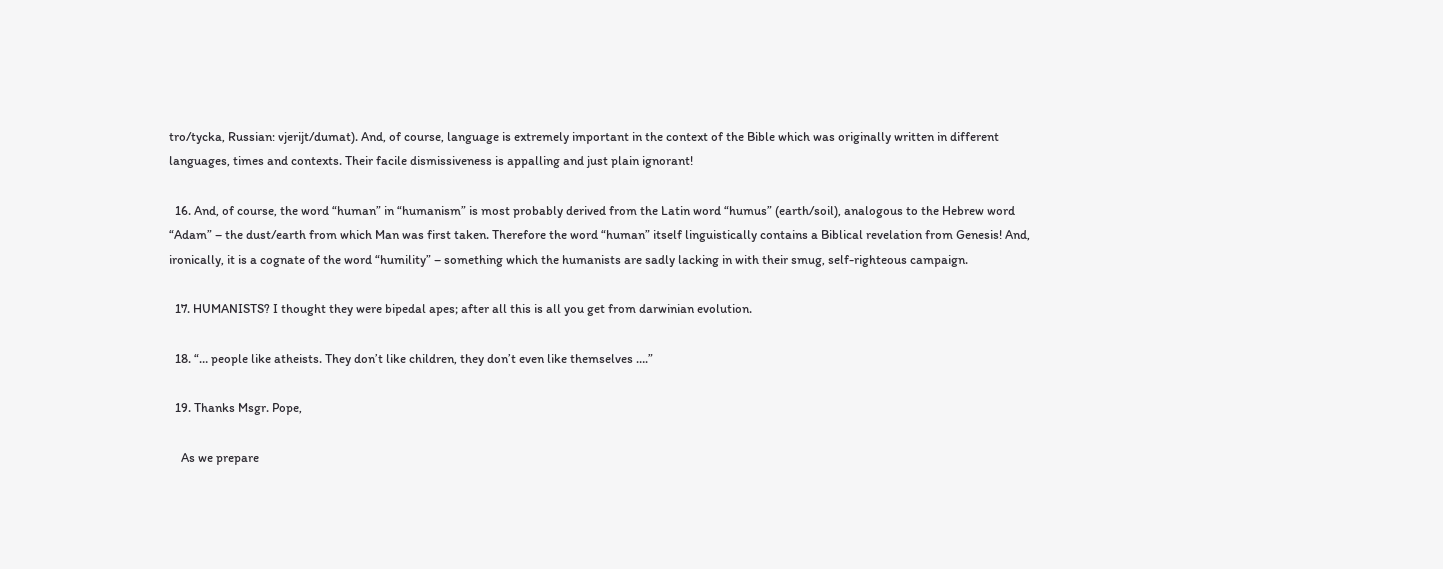tro/tycka, Russian: vjerijt/dumat). And, of course, language is extremely important in the context of the Bible which was originally written in different languages, times and contexts. Their facile dismissiveness is appalling and just plain ignorant!

  16. And, of course, the word “human” in “humanism” is most probably derived from the Latin word “humus” (earth/soil), analogous to the Hebrew word “Adam” – the dust/earth from which Man was first taken. Therefore the word “human” itself linguistically contains a Biblical revelation from Genesis! And, ironically, it is a cognate of the word “humility” – something which the humanists are sadly lacking in with their smug, self-righteous campaign.

  17. HUMANISTS? I thought they were bipedal apes; after all this is all you get from darwinian evolution.

  18. “… people like atheists. They don’t like children, they don’t even like themselves ….”

  19. Thanks Msgr. Pope,

    As we prepare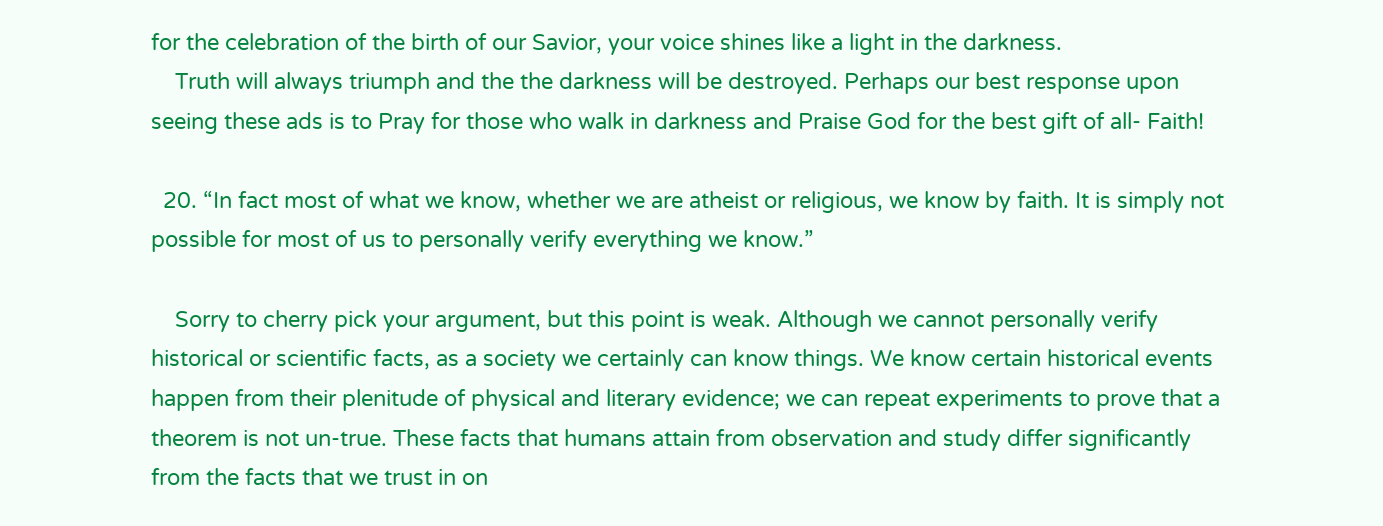for the celebration of the birth of our Savior, your voice shines like a light in the darkness.
    Truth will always triumph and the the darkness will be destroyed. Perhaps our best response upon seeing these ads is to Pray for those who walk in darkness and Praise God for the best gift of all- Faith!

  20. “In fact most of what we know, whether we are atheist or religious, we know by faith. It is simply not possible for most of us to personally verify everything we know.”

    Sorry to cherry pick your argument, but this point is weak. Although we cannot personally verify historical or scientific facts, as a society we certainly can know things. We know certain historical events happen from their plenitude of physical and literary evidence; we can repeat experiments to prove that a theorem is not un-true. These facts that humans attain from observation and study differ significantly from the facts that we trust in on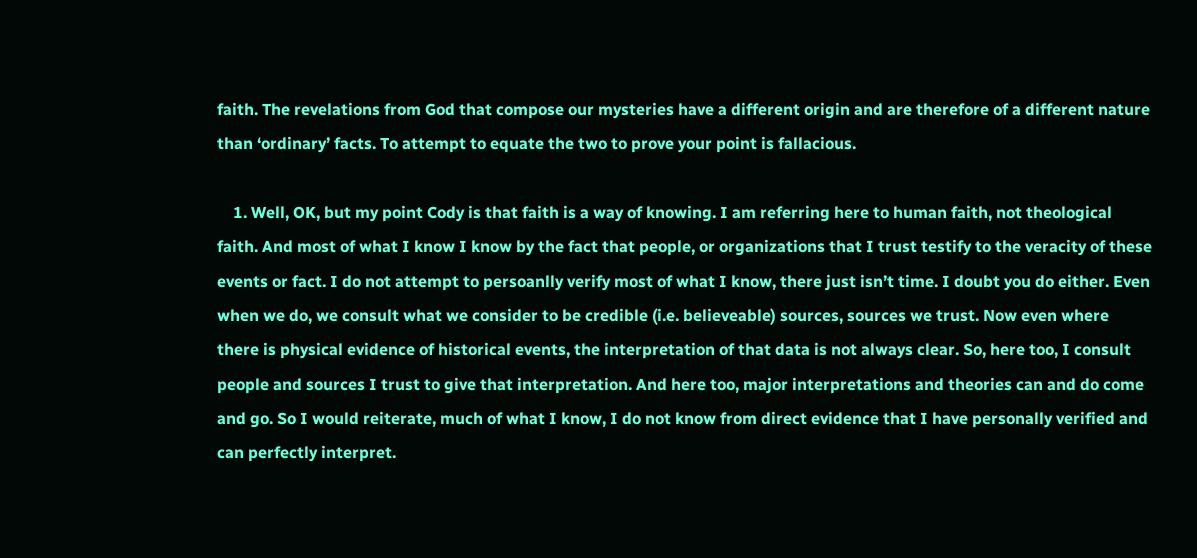faith. The revelations from God that compose our mysteries have a different origin and are therefore of a different nature than ‘ordinary’ facts. To attempt to equate the two to prove your point is fallacious.

    1. Well, OK, but my point Cody is that faith is a way of knowing. I am referring here to human faith, not theological faith. And most of what I know I know by the fact that people, or organizations that I trust testify to the veracity of these events or fact. I do not attempt to persoanlly verify most of what I know, there just isn’t time. I doubt you do either. Even when we do, we consult what we consider to be credible (i.e. believeable) sources, sources we trust. Now even where there is physical evidence of historical events, the interpretation of that data is not always clear. So, here too, I consult people and sources I trust to give that interpretation. And here too, major interpretations and theories can and do come and go. So I would reiterate, much of what I know, I do not know from direct evidence that I have personally verified and can perfectly interpret.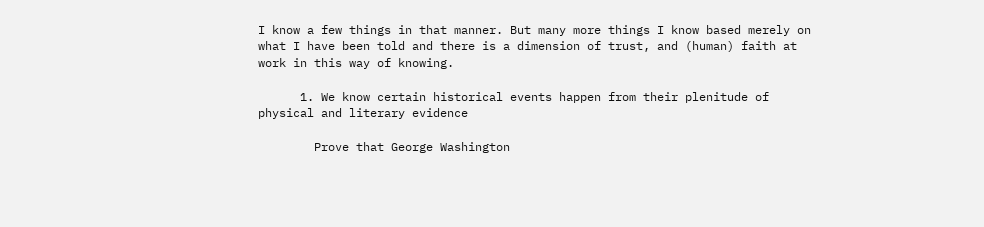I know a few things in that manner. But many more things I know based merely on what I have been told and there is a dimension of trust, and (human) faith at work in this way of knowing.

      1. We know certain historical events happen from their plenitude of physical and literary evidence

        Prove that George Washington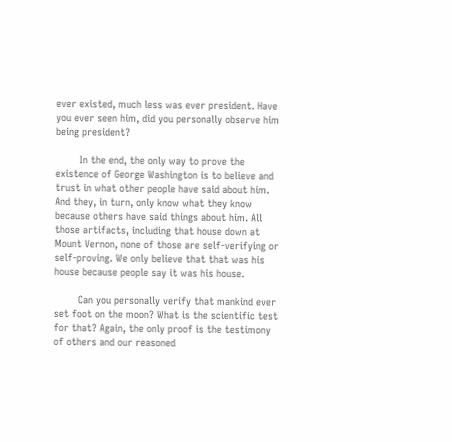ever existed, much less was ever president. Have you ever seen him, did you personally observe him being president?

        In the end, the only way to prove the existence of George Washington is to believe and trust in what other people have said about him. And they, in turn, only know what they know because others have said things about him. All those artifacts, including that house down at Mount Vernon, none of those are self-verifying or self-proving. We only believe that that was his house because people say it was his house.

        Can you personally verify that mankind ever set foot on the moon? What is the scientific test for that? Again, the only proof is the testimony of others and our reasoned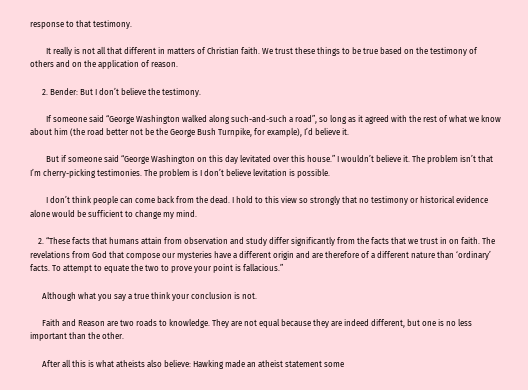response to that testimony.

        It really is not all that different in matters of Christian faith. We trust these things to be true based on the testimony of others and on the application of reason.

      2. Bender: But I don’t believe the testimony.

        If someone said “George Washington walked along such-and-such a road”, so long as it agreed with the rest of what we know about him (the road better not be the George Bush Turnpike, for example), I’d believe it.

        But if someone said “George Washington on this day levitated over this house.” I wouldn’t believe it. The problem isn’t that I’m cherry-picking testimonies. The problem is I don’t believe levitation is possible.

        I don’t think people can come back from the dead. I hold to this view so strongly that no testimony or historical evidence alone would be sufficient to change my mind.

    2. “These facts that humans attain from observation and study differ significantly from the facts that we trust in on faith. The revelations from God that compose our mysteries have a different origin and are therefore of a different nature than ‘ordinary’ facts. To attempt to equate the two to prove your point is fallacious.”

      Although what you say a true think your conclusion is not.

      Faith and Reason are two roads to knowledge. They are not equal because they are indeed different, but one is no less important than the other.

      After all this is what atheists also believe: Hawking made an atheist statement some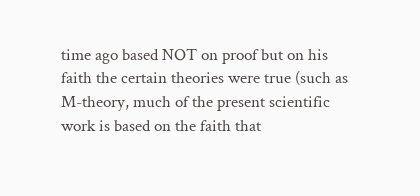time ago based NOT on proof but on his faith the certain theories were true (such as M-theory, much of the present scientific work is based on the faith that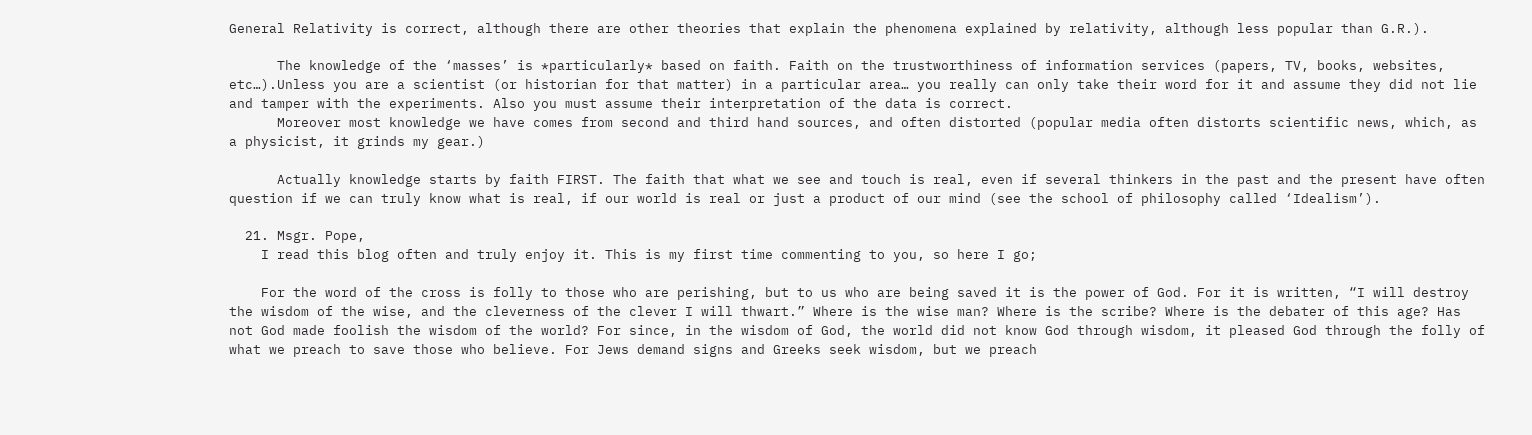General Relativity is correct, although there are other theories that explain the phenomena explained by relativity, although less popular than G.R.).

      The knowledge of the ‘masses’ is *particularly* based on faith. Faith on the trustworthiness of information services (papers, TV, books, websites, etc…).Unless you are a scientist (or historian for that matter) in a particular area… you really can only take their word for it and assume they did not lie and tamper with the experiments. Also you must assume their interpretation of the data is correct.
      Moreover most knowledge we have comes from second and third hand sources, and often distorted (popular media often distorts scientific news, which, as a physicist, it grinds my gear.)

      Actually knowledge starts by faith FIRST. The faith that what we see and touch is real, even if several thinkers in the past and the present have often question if we can truly know what is real, if our world is real or just a product of our mind (see the school of philosophy called ‘Idealism’).

  21. Msgr. Pope,
    I read this blog often and truly enjoy it. This is my first time commenting to you, so here I go;

    For the word of the cross is folly to those who are perishing, but to us who are being saved it is the power of God. For it is written, “I will destroy the wisdom of the wise, and the cleverness of the clever I will thwart.” Where is the wise man? Where is the scribe? Where is the debater of this age? Has not God made foolish the wisdom of the world? For since, in the wisdom of God, the world did not know God through wisdom, it pleased God through the folly of what we preach to save those who believe. For Jews demand signs and Greeks seek wisdom, but we preach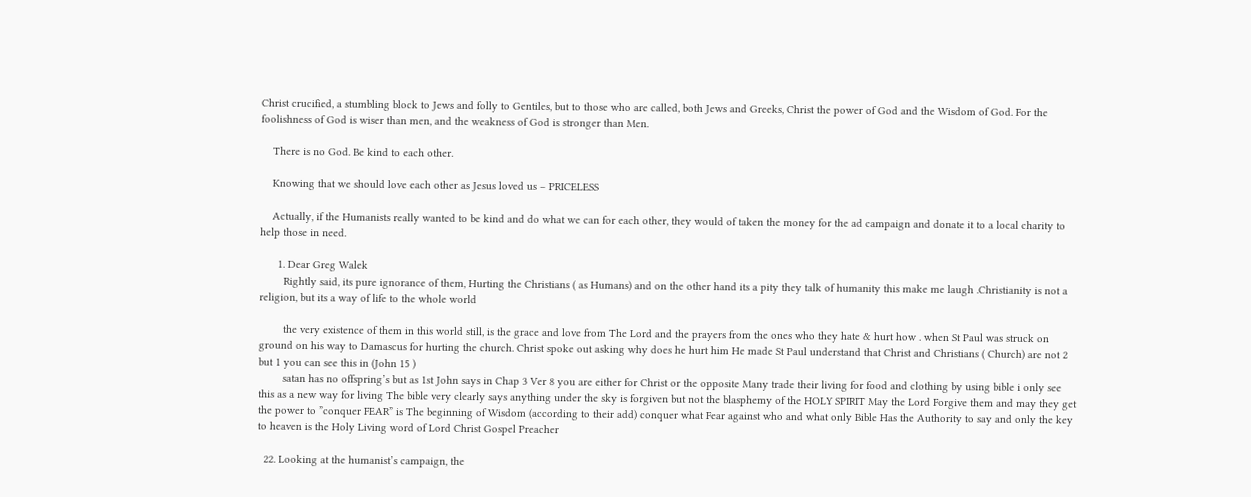Christ crucified, a stumbling block to Jews and folly to Gentiles, but to those who are called, both Jews and Greeks, Christ the power of God and the Wisdom of God. For the foolishness of God is wiser than men, and the weakness of God is stronger than Men.

    There is no God. Be kind to each other.

    Knowing that we should love each other as Jesus loved us – PRICELESS

    Actually, if the Humanists really wanted to be kind and do what we can for each other, they would of taken the money for the ad campaign and donate it to a local charity to help those in need.

      1. Dear Greg Walek
        Rightly said, its pure ignorance of them, Hurting the Christians ( as Humans) and on the other hand its a pity they talk of humanity this make me laugh .Christianity is not a religion, but its a way of life to the whole world

        the very existence of them in this world still, is the grace and love from The Lord and the prayers from the ones who they hate & hurt how . when St Paul was struck on ground on his way to Damascus for hurting the church. Christ spoke out asking why does he hurt him He made St Paul understand that Christ and Christians ( Church) are not 2 but 1 you can see this in (John 15 )
        satan has no offspring’s but as 1st John says in Chap 3 Ver 8 you are either for Christ or the opposite Many trade their living for food and clothing by using bible i only see this as a new way for living The bible very clearly says anything under the sky is forgiven but not the blasphemy of the HOLY SPIRIT May the Lord Forgive them and may they get the power to ”conquer FEAR” is The beginning of Wisdom (according to their add) conquer what Fear against who and what only Bible Has the Authority to say and only the key to heaven is the Holy Living word of Lord Christ Gospel Preacher

  22. Looking at the humanist’s campaign, the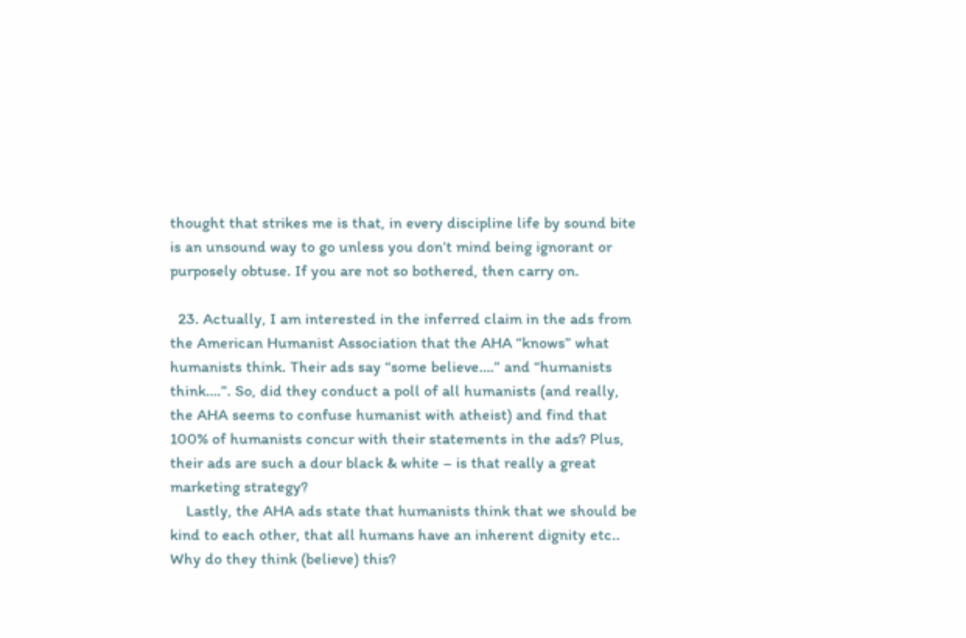thought that strikes me is that, in every discipline life by sound bite is an unsound way to go unless you don’t mind being ignorant or purposely obtuse. If you are not so bothered, then carry on.

  23. Actually, I am interested in the inferred claim in the ads from the American Humanist Association that the AHA “knows” what humanists think. Their ads say “some believe….” and “humanists think….”. So, did they conduct a poll of all humanists (and really, the AHA seems to confuse humanist with atheist) and find that 100% of humanists concur with their statements in the ads? Plus, their ads are such a dour black & white – is that really a great marketing strategy?
    Lastly, the AHA ads state that humanists think that we should be kind to each other, that all humans have an inherent dignity etc.. Why do they think (believe) this?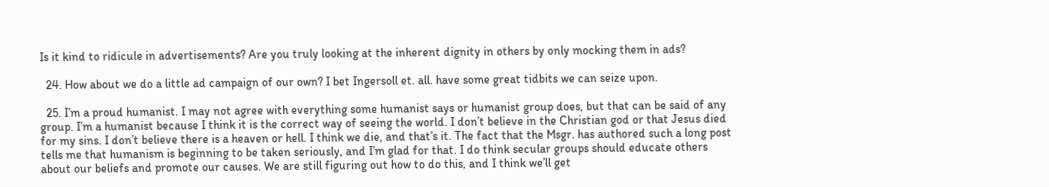Is it kind to ridicule in advertisements? Are you truly looking at the inherent dignity in others by only mocking them in ads?

  24. How about we do a little ad campaign of our own? I bet Ingersoll et. all. have some great tidbits we can seize upon.

  25. I’m a proud humanist. I may not agree with everything some humanist says or humanist group does, but that can be said of any group. I’m a humanist because I think it is the correct way of seeing the world. I don’t believe in the Christian god or that Jesus died for my sins. I don’t believe there is a heaven or hell. I think we die, and that’s it. The fact that the Msgr. has authored such a long post tells me that humanism is beginning to be taken seriously, and I’m glad for that. I do think secular groups should educate others about our beliefs and promote our causes. We are still figuring out how to do this, and I think we’ll get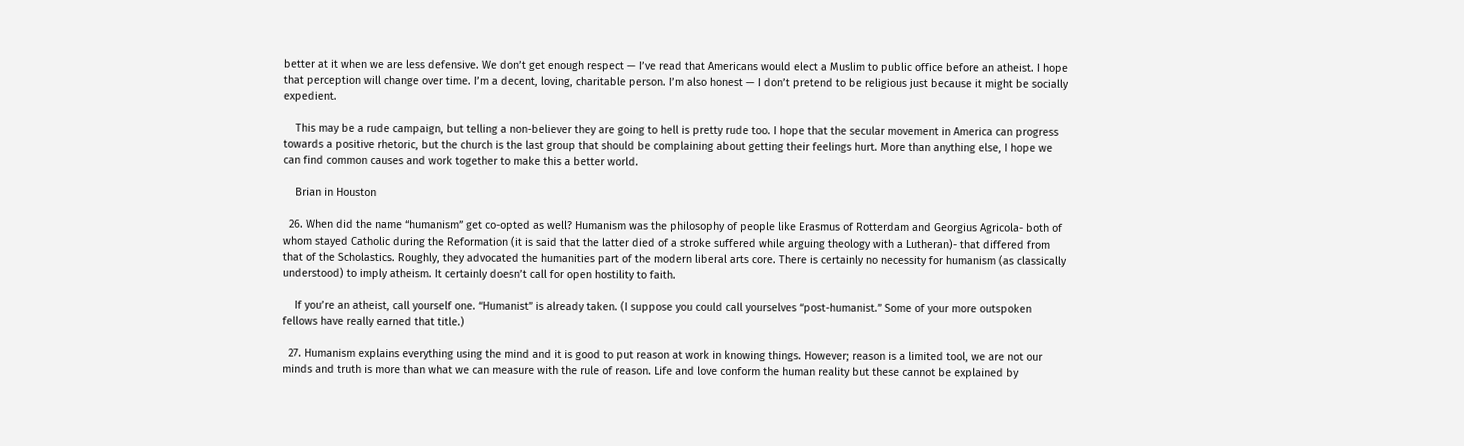better at it when we are less defensive. We don’t get enough respect — I’ve read that Americans would elect a Muslim to public office before an atheist. I hope that perception will change over time. I’m a decent, loving, charitable person. I’m also honest — I don’t pretend to be religious just because it might be socially expedient.

    This may be a rude campaign, but telling a non-believer they are going to hell is pretty rude too. I hope that the secular movement in America can progress towards a positive rhetoric, but the church is the last group that should be complaining about getting their feelings hurt. More than anything else, I hope we can find common causes and work together to make this a better world.

    Brian in Houston

  26. When did the name “humanism” get co-opted as well? Humanism was the philosophy of people like Erasmus of Rotterdam and Georgius Agricola- both of whom stayed Catholic during the Reformation (it is said that the latter died of a stroke suffered while arguing theology with a Lutheran)- that differed from that of the Scholastics. Roughly, they advocated the humanities part of the modern liberal arts core. There is certainly no necessity for humanism (as classically understood) to imply atheism. It certainly doesn’t call for open hostility to faith.

    If you’re an atheist, call yourself one. “Humanist” is already taken. (I suppose you could call yourselves “post-humanist.” Some of your more outspoken fellows have really earned that title.)

  27. Humanism explains everything using the mind and it is good to put reason at work in knowing things. However; reason is a limited tool, we are not our minds and truth is more than what we can measure with the rule of reason. Life and love conform the human reality but these cannot be explained by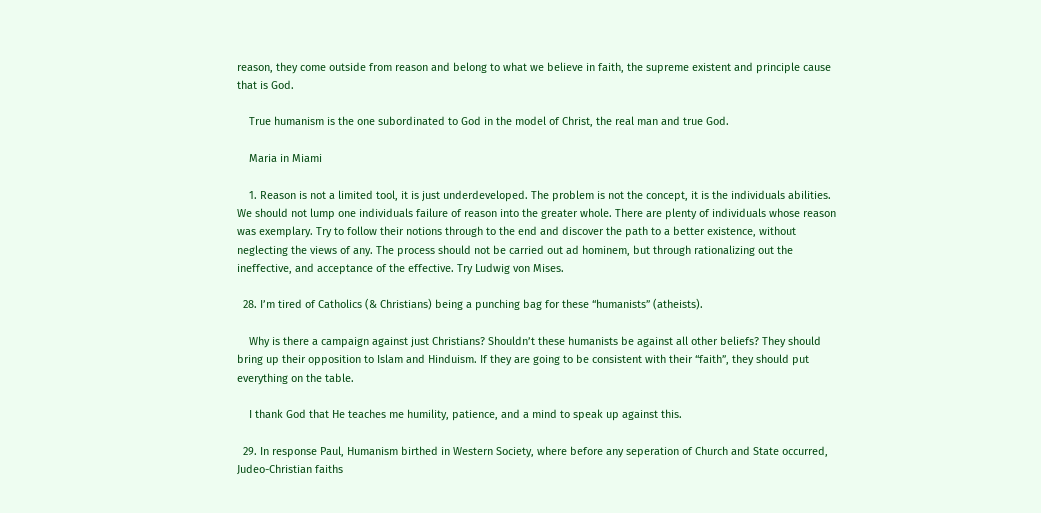reason, they come outside from reason and belong to what we believe in faith, the supreme existent and principle cause that is God.

    True humanism is the one subordinated to God in the model of Christ, the real man and true God.

    Maria in Miami

    1. Reason is not a limited tool, it is just underdeveloped. The problem is not the concept, it is the individuals abilities. We should not lump one individuals failure of reason into the greater whole. There are plenty of individuals whose reason was exemplary. Try to follow their notions through to the end and discover the path to a better existence, without neglecting the views of any. The process should not be carried out ad hominem, but through rationalizing out the ineffective, and acceptance of the effective. Try Ludwig von Mises.

  28. I’m tired of Catholics (& Christians) being a punching bag for these “humanists” (atheists).

    Why is there a campaign against just Christians? Shouldn’t these humanists be against all other beliefs? They should bring up their opposition to Islam and Hinduism. If they are going to be consistent with their “faith”, they should put everything on the table.

    I thank God that He teaches me humility, patience, and a mind to speak up against this.

  29. In response Paul, Humanism birthed in Western Society, where before any seperation of Church and State occurred, Judeo-Christian faiths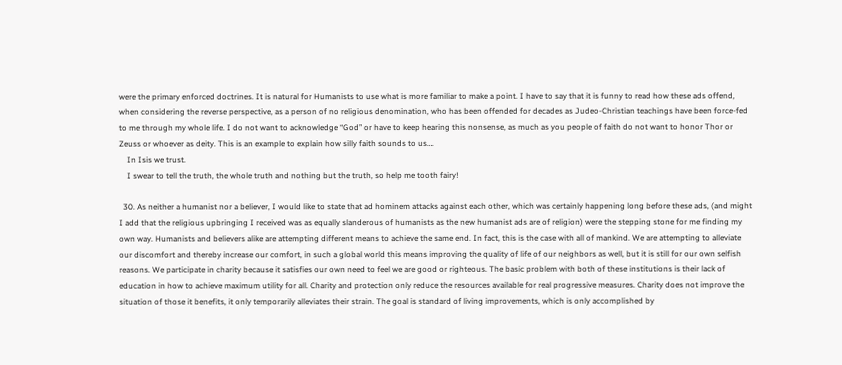were the primary enforced doctrines. It is natural for Humanists to use what is more familiar to make a point. I have to say that it is funny to read how these ads offend, when considering the reverse perspective, as a person of no religious denomination, who has been offended for decades as Judeo-Christian teachings have been force-fed to me through my whole life. I do not want to acknowledge “God” or have to keep hearing this nonsense, as much as you people of faith do not want to honor Thor or Zeuss or whoever as deity. This is an example to explain how silly faith sounds to us….
    In Isis we trust.
    I swear to tell the truth, the whole truth and nothing but the truth, so help me tooth fairy!

  30. As neither a humanist nor a believer, I would like to state that ad hominem attacks against each other, which was certainly happening long before these ads, (and might I add that the religious upbringing I received was as equally slanderous of humanists as the new humanist ads are of religion) were the stepping stone for me finding my own way. Humanists and believers alike are attempting different means to achieve the same end. In fact, this is the case with all of mankind. We are attempting to alleviate our discomfort and thereby increase our comfort, in such a global world this means improving the quality of life of our neighbors as well, but it is still for our own selfish reasons. We participate in charity because it satisfies our own need to feel we are good or righteous. The basic problem with both of these institutions is their lack of education in how to achieve maximum utility for all. Charity and protection only reduce the resources available for real progressive measures. Charity does not improve the situation of those it benefits, it only temporarily alleviates their strain. The goal is standard of living improvements, which is only accomplished by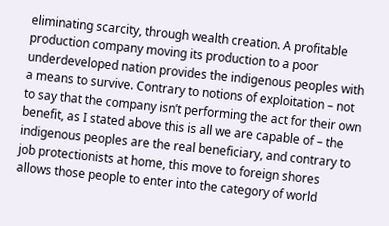eliminating scarcity, through wealth creation. A profitable production company moving its production to a poor underdeveloped nation provides the indigenous peoples with a means to survive. Contrary to notions of exploitation – not to say that the company isn’t performing the act for their own benefit, as I stated above this is all we are capable of – the indigenous peoples are the real beneficiary, and contrary to job protectionists at home, this move to foreign shores allows those people to enter into the category of world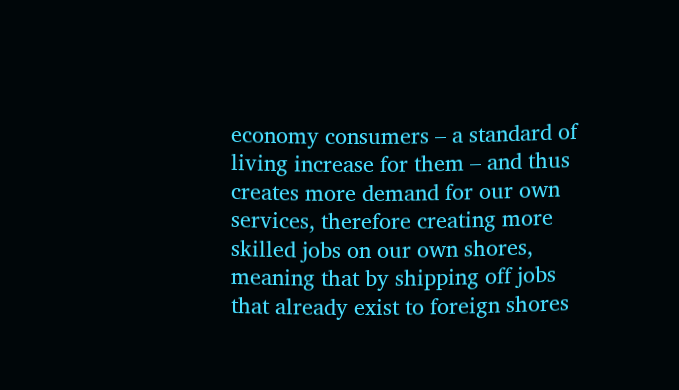economy consumers – a standard of living increase for them – and thus creates more demand for our own services, therefore creating more skilled jobs on our own shores, meaning that by shipping off jobs that already exist to foreign shores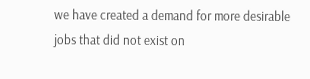we have created a demand for more desirable jobs that did not exist on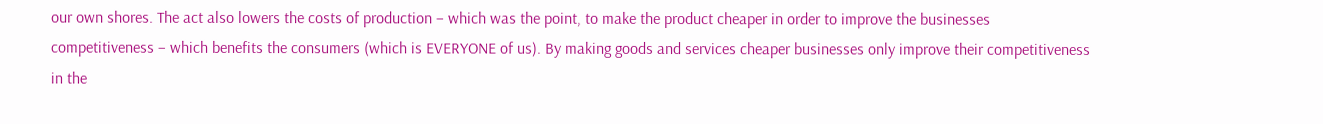our own shores. The act also lowers the costs of production – which was the point, to make the product cheaper in order to improve the businesses competitiveness – which benefits the consumers (which is EVERYONE of us). By making goods and services cheaper businesses only improve their competitiveness in the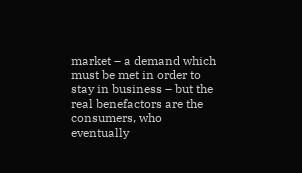market – a demand which must be met in order to stay in business – but the real benefactors are the consumers, who eventually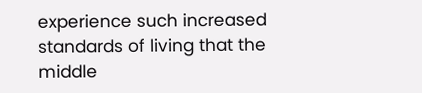experience such increased standards of living that the middle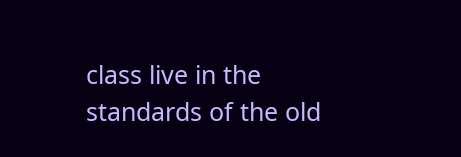class live in the standards of the old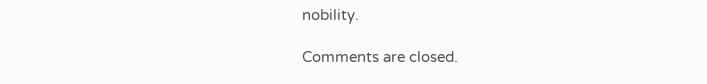nobility.

Comments are closed.